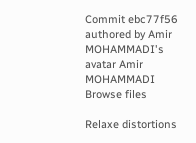Commit ebc77f56 authored by Amir MOHAMMADI's avatar Amir MOHAMMADI
Browse files

Relaxe distortions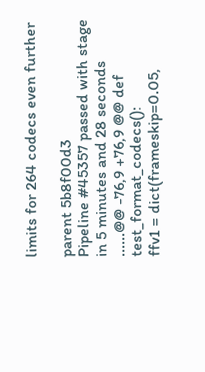limits for 264 codecs even further

parent 5b8f00d3
Pipeline #45357 passed with stage
in 5 minutes and 28 seconds
......@@ -76,9 +76,9 @@ def test_format_codecs():
ffv1 = dict(frameskip=0.05,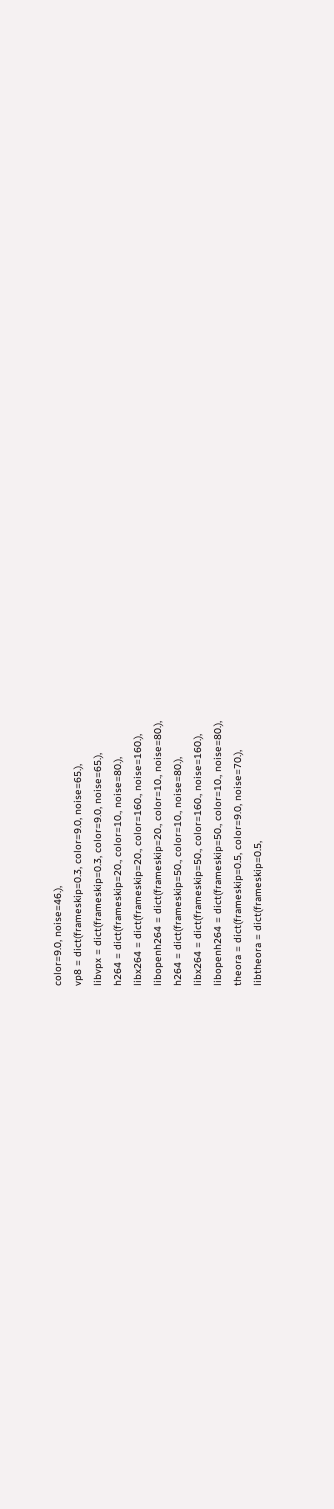color=9.0, noise=46.),
vp8 = dict(frameskip=0.3, color=9.0, noise=65.),
libvpx = dict(frameskip=0.3, color=9.0, noise=65.),
h264 = dict(frameskip=20., color=10., noise=80.),
libx264 = dict(frameskip=20., color=160., noise=160.),
libopenh264 = dict(frameskip=20., color=10., noise=80.),
h264 = dict(frameskip=50., color=10., noise=80.),
libx264 = dict(frameskip=50., color=160., noise=160.),
libopenh264 = dict(frameskip=50., color=10., noise=80.),
theora = dict(frameskip=0.5, color=9.0, noise=70.),
libtheora = dict(frameskip=0.5,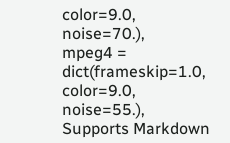color=9.0, noise=70.),
mpeg4 = dict(frameskip=1.0, color=9.0, noise=55.),
Supports Markdown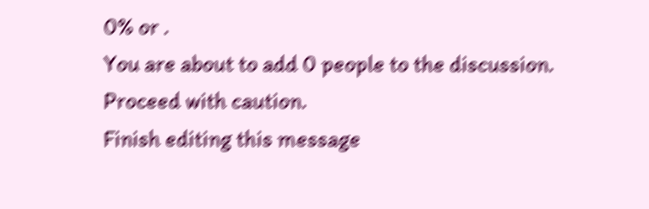0% or .
You are about to add 0 people to the discussion. Proceed with caution.
Finish editing this message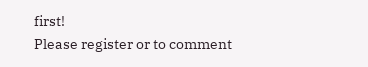first!
Please register or to comment